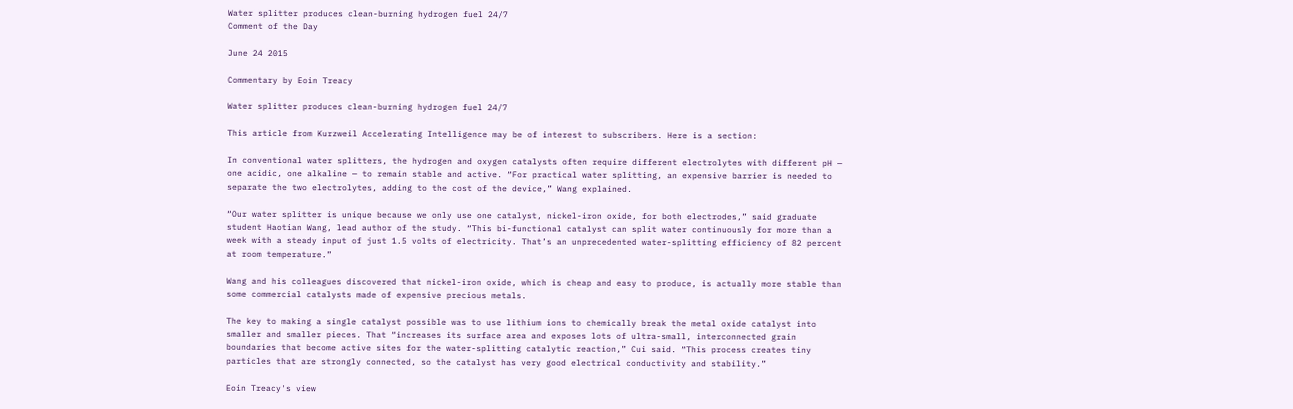Water splitter produces clean-burning hydrogen fuel 24/7
Comment of the Day

June 24 2015

Commentary by Eoin Treacy

Water splitter produces clean-burning hydrogen fuel 24/7

This article from Kurzweil Accelerating Intelligence may be of interest to subscribers. Here is a section:

In conventional water splitters, the hydrogen and oxygen catalysts often require different electrolytes with different pH — one acidic, one alkaline — to remain stable and active. “For practical water splitting, an expensive barrier is needed to separate the two electrolytes, adding to the cost of the device,” Wang explained.

“Our water splitter is unique because we only use one catalyst, nickel-iron oxide, for both electrodes,” said graduate student Haotian Wang, lead author of the study. “This bi-functional catalyst can split water continuously for more than a week with a steady input of just 1.5 volts of electricity. That’s an unprecedented water-splitting efficiency of 82 percent at room temperature.”

Wang and his colleagues discovered that nickel-iron oxide, which is cheap and easy to produce, is actually more stable than some commercial catalysts made of expensive precious metals.

The key to making a single catalyst possible was to use lithium ions to chemically break the metal oxide catalyst into smaller and smaller pieces. That “increases its surface area and exposes lots of ultra-small, interconnected grain boundaries that become active sites for the water-splitting catalytic reaction,” Cui said. “This process creates tiny particles that are strongly connected, so the catalyst has very good electrical conductivity and stability.”

Eoin Treacy's view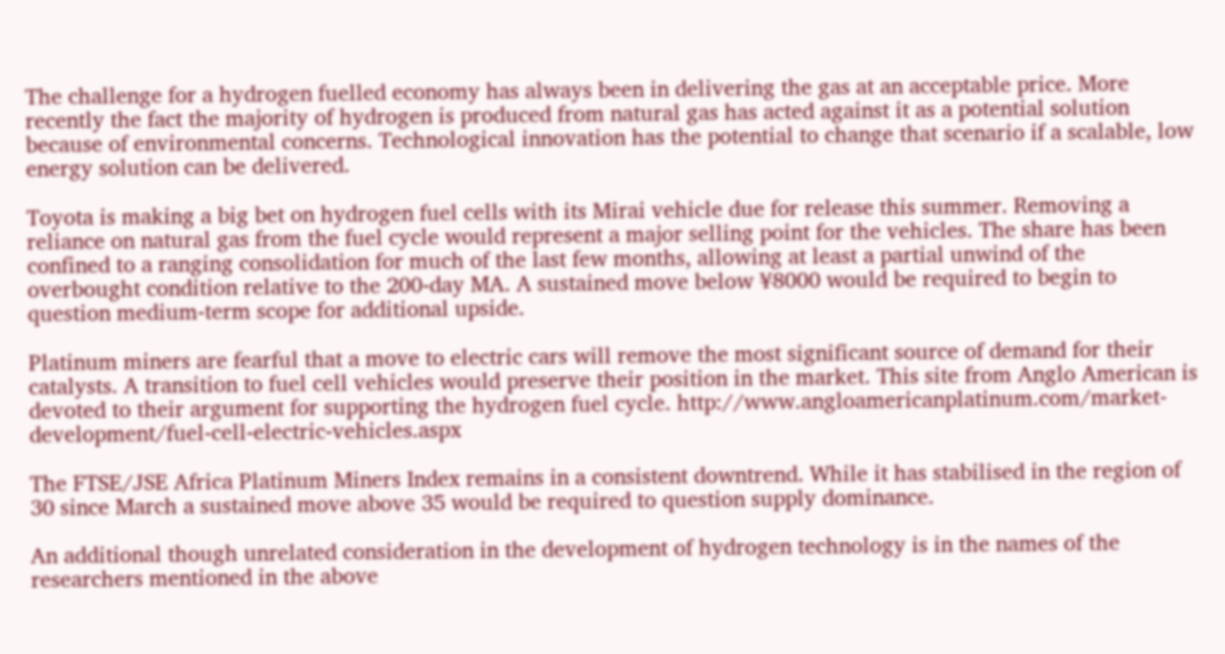The challenge for a hydrogen fuelled economy has always been in delivering the gas at an acceptable price. More recently the fact the majority of hydrogen is produced from natural gas has acted against it as a potential solution because of environmental concerns. Technological innovation has the potential to change that scenario if a scalable, low energy solution can be delivered.

Toyota is making a big bet on hydrogen fuel cells with its Mirai vehicle due for release this summer. Removing a reliance on natural gas from the fuel cycle would represent a major selling point for the vehicles. The share has been confined to a ranging consolidation for much of the last few months, allowing at least a partial unwind of the overbought condition relative to the 200-day MA. A sustained move below ¥8000 would be required to begin to question medium-term scope for additional upside.

Platinum miners are fearful that a move to electric cars will remove the most significant source of demand for their catalysts. A transition to fuel cell vehicles would preserve their position in the market. This site from Anglo American is devoted to their argument for supporting the hydrogen fuel cycle. http://www.angloamericanplatinum.com/market-development/fuel-cell-electric-vehicles.aspx

The FTSE/JSE Africa Platinum Miners Index remains in a consistent downtrend. While it has stabilised in the region of 30 since March a sustained move above 35 would be required to question supply dominance.

An additional though unrelated consideration in the development of hydrogen technology is in the names of the researchers mentioned in the above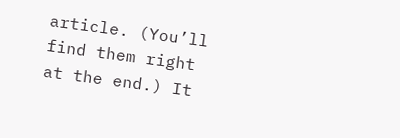article. (You’ll find them right at the end.) It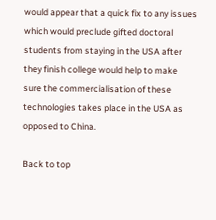would appear that a quick fix to any issues which would preclude gifted doctoral students from staying in the USA after they finish college would help to make sure the commercialisation of these technologies takes place in the USA as opposed to China.

Back to top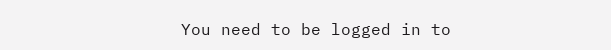You need to be logged in to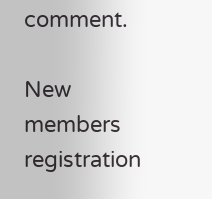comment.

New members registration